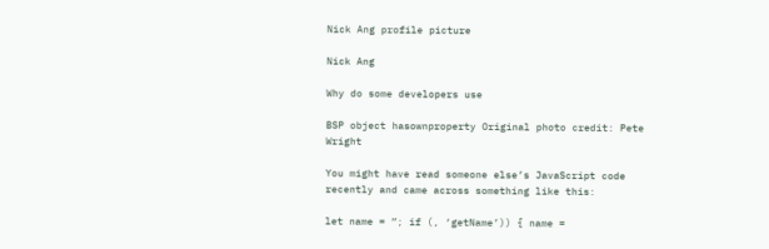Nick Ang profile picture

Nick Ang

Why do some developers use

BSP object hasownproperty Original photo credit: Pete Wright

You might have read someone else’s JavaScript code recently and came across something like this:

let name = ”; if (, ‘getName’)) { name =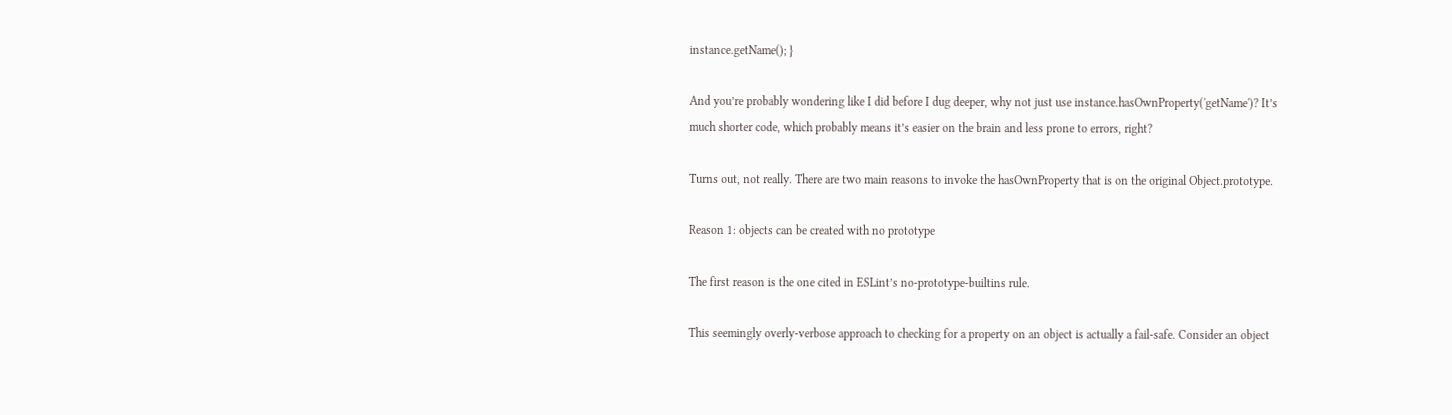instance.getName(); }

And you’re probably wondering like I did before I dug deeper, why not just use instance.hasOwnProperty('getName')? It’s much shorter code, which probably means it’s easier on the brain and less prone to errors, right?

Turns out, not really. There are two main reasons to invoke the hasOwnProperty that is on the original Object.prototype.

Reason 1: objects can be created with no prototype

The first reason is the one cited in ESLint’s no-prototype-builtins rule.

This seemingly overly-verbose approach to checking for a property on an object is actually a fail-safe. Consider an object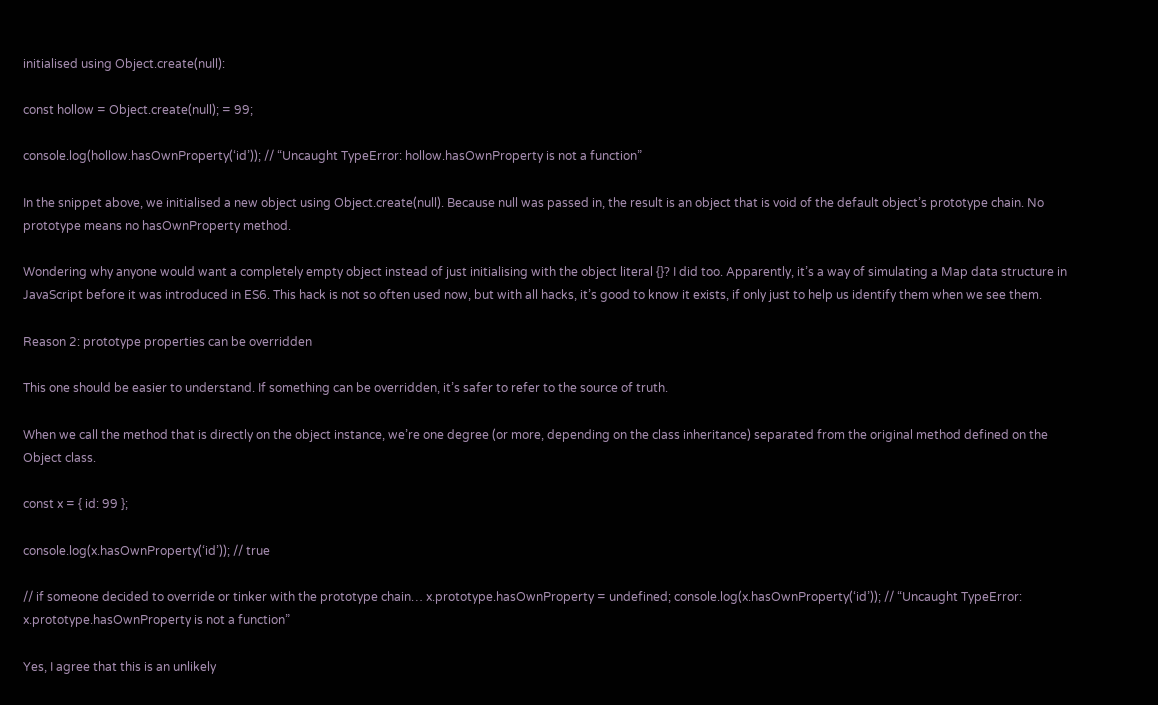initialised using Object.create(null):

const hollow = Object.create(null); = 99;

console.log(hollow.hasOwnProperty(‘id’)); // “Uncaught TypeError: hollow.hasOwnProperty is not a function”

In the snippet above, we initialised a new object using Object.create(null). Because null was passed in, the result is an object that is void of the default object’s prototype chain. No prototype means no hasOwnProperty method.

Wondering why anyone would want a completely empty object instead of just initialising with the object literal {}? I did too. Apparently, it’s a way of simulating a Map data structure in JavaScript before it was introduced in ES6. This hack is not so often used now, but with all hacks, it’s good to know it exists, if only just to help us identify them when we see them.

Reason 2: prototype properties can be overridden

This one should be easier to understand. If something can be overridden, it’s safer to refer to the source of truth.

When we call the method that is directly on the object instance, we’re one degree (or more, depending on the class inheritance) separated from the original method defined on the Object class.

const x = { id: 99 };

console.log(x.hasOwnProperty(‘id’)); // true

// if someone decided to override or tinker with the prototype chain… x.prototype.hasOwnProperty = undefined; console.log(x.hasOwnProperty(‘id’)); // “Uncaught TypeError: x.prototype.hasOwnProperty is not a function”

Yes, I agree that this is an unlikely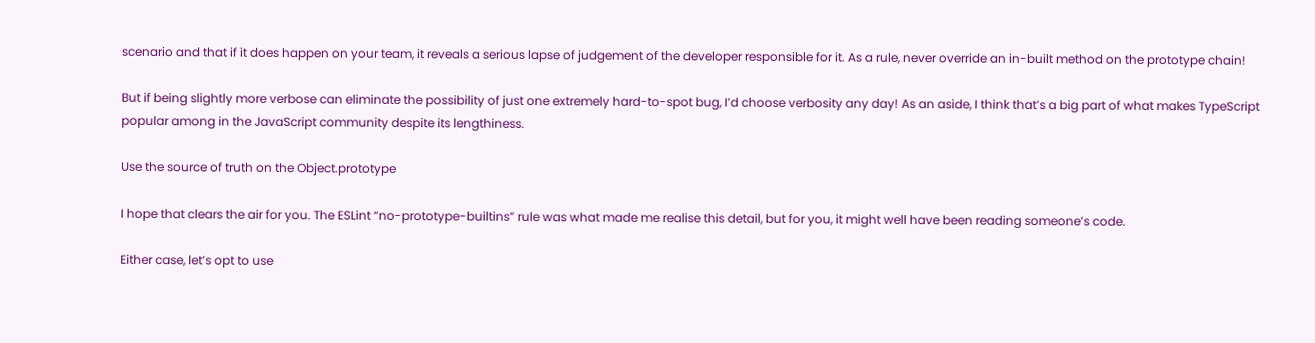scenario and that if it does happen on your team, it reveals a serious lapse of judgement of the developer responsible for it. As a rule, never override an in-built method on the prototype chain!

But if being slightly more verbose can eliminate the possibility of just one extremely hard-to-spot bug, I’d choose verbosity any day! As an aside, I think that’s a big part of what makes TypeScript popular among in the JavaScript community despite its lengthiness.

Use the source of truth on the Object.prototype

I hope that clears the air for you. The ESLint “no-prototype-builtins” rule was what made me realise this detail, but for you, it might well have been reading someone’s code.

Either case, let’s opt to use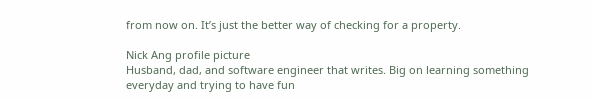from now on. It’s just the better way of checking for a property.

Nick Ang profile picture
Husband, dad, and software engineer that writes. Big on learning something everyday and trying to have fun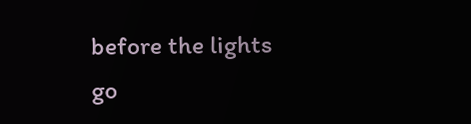before the lights go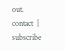out.
contact  |  subscribe